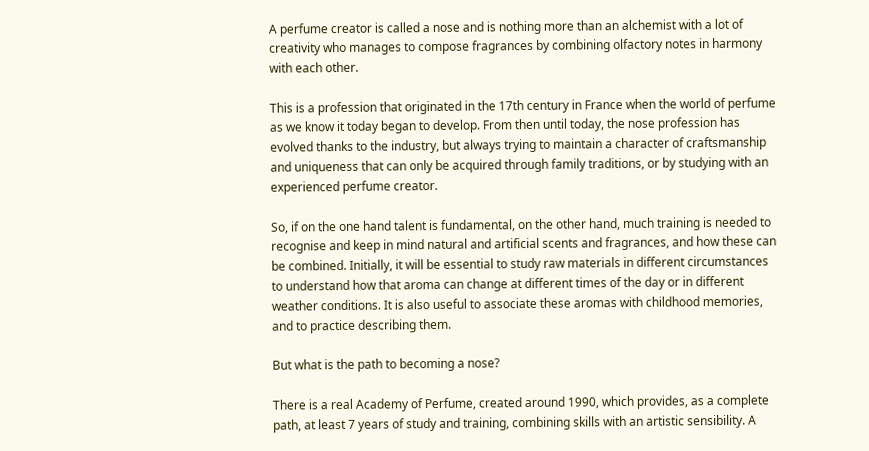A perfume creator is called a nose and is nothing more than an alchemist with a lot of creativity who manages to compose fragrances by combining olfactory notes in harmony with each other.

This is a profession that originated in the 17th century in France when the world of perfume as we know it today began to develop. From then until today, the nose profession has evolved thanks to the industry, but always trying to maintain a character of craftsmanship and uniqueness that can only be acquired through family traditions, or by studying with an experienced perfume creator.

So, if on the one hand talent is fundamental, on the other hand, much training is needed to recognise and keep in mind natural and artificial scents and fragrances, and how these can be combined. Initially, it will be essential to study raw materials in different circumstances to understand how that aroma can change at different times of the day or in different weather conditions. It is also useful to associate these aromas with childhood memories, and to practice describing them.

But what is the path to becoming a nose?

There is a real Academy of Perfume, created around 1990, which provides, as a complete path, at least 7 years of study and training, combining skills with an artistic sensibility. A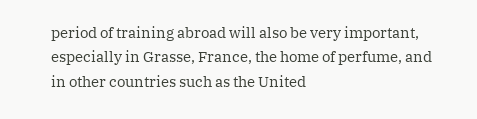period of training abroad will also be very important, especially in Grasse, France, the home of perfume, and in other countries such as the United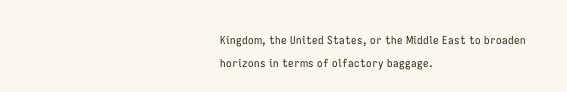Kingdom, the United States, or the Middle East to broaden horizons in terms of olfactory baggage.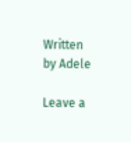Written by Adele

Leave a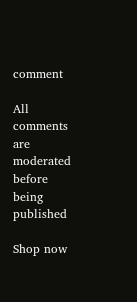comment

All comments are moderated before being published

Shop now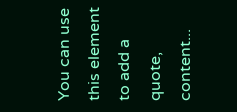You can use this element to add a quote, content...